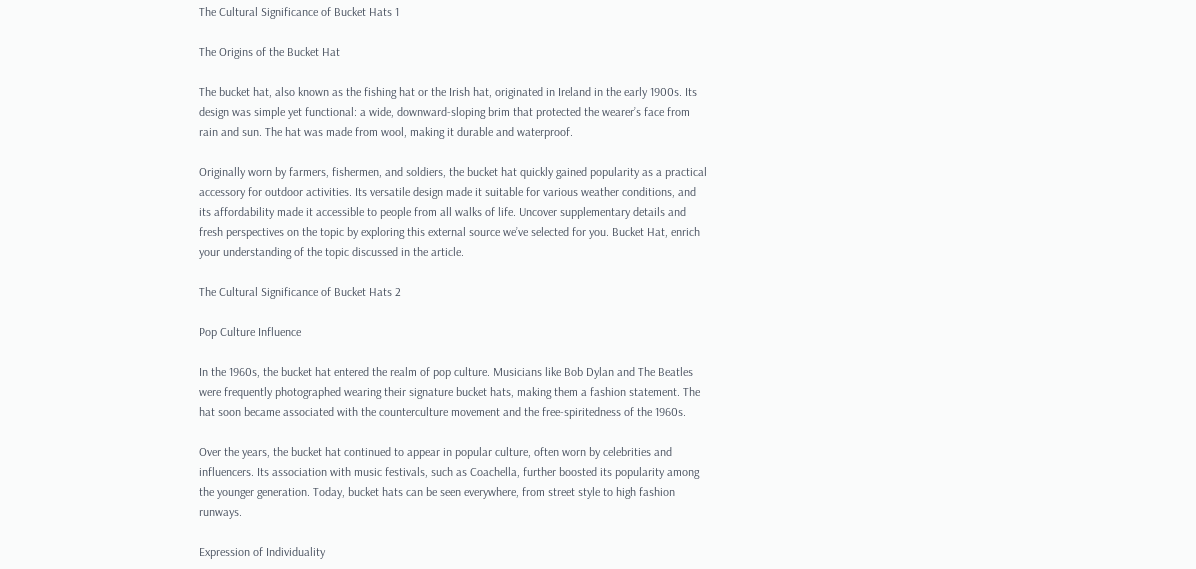The Cultural Significance of Bucket Hats 1

The Origins of the Bucket Hat

The bucket hat, also known as the fishing hat or the Irish hat, originated in Ireland in the early 1900s. Its design was simple yet functional: a wide, downward-sloping brim that protected the wearer’s face from rain and sun. The hat was made from wool, making it durable and waterproof.

Originally worn by farmers, fishermen, and soldiers, the bucket hat quickly gained popularity as a practical accessory for outdoor activities. Its versatile design made it suitable for various weather conditions, and its affordability made it accessible to people from all walks of life. Uncover supplementary details and fresh perspectives on the topic by exploring this external source we’ve selected for you. Bucket Hat, enrich your understanding of the topic discussed in the article.

The Cultural Significance of Bucket Hats 2

Pop Culture Influence

In the 1960s, the bucket hat entered the realm of pop culture. Musicians like Bob Dylan and The Beatles were frequently photographed wearing their signature bucket hats, making them a fashion statement. The hat soon became associated with the counterculture movement and the free-spiritedness of the 1960s.

Over the years, the bucket hat continued to appear in popular culture, often worn by celebrities and influencers. Its association with music festivals, such as Coachella, further boosted its popularity among the younger generation. Today, bucket hats can be seen everywhere, from street style to high fashion runways.

Expression of Individuality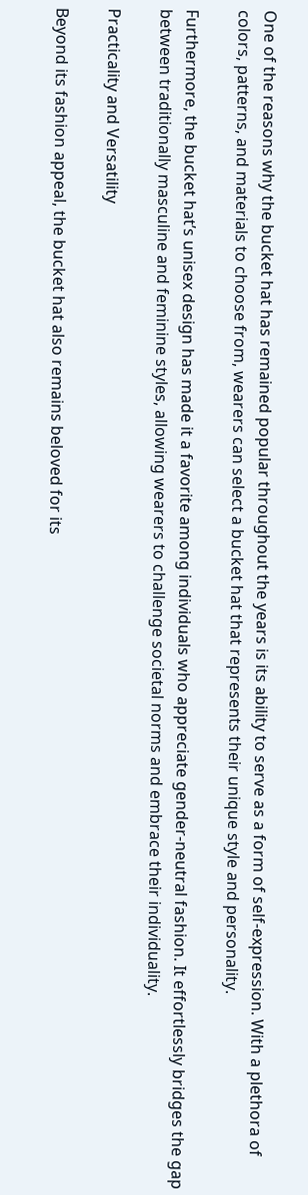One of the reasons why the bucket hat has remained popular throughout the years is its ability to serve as a form of self-expression. With a plethora of colors, patterns, and materials to choose from, wearers can select a bucket hat that represents their unique style and personality.

Furthermore, the bucket hat’s unisex design has made it a favorite among individuals who appreciate gender-neutral fashion. It effortlessly bridges the gap between traditionally masculine and feminine styles, allowing wearers to challenge societal norms and embrace their individuality.

Practicality and Versatility

Beyond its fashion appeal, the bucket hat also remains beloved for its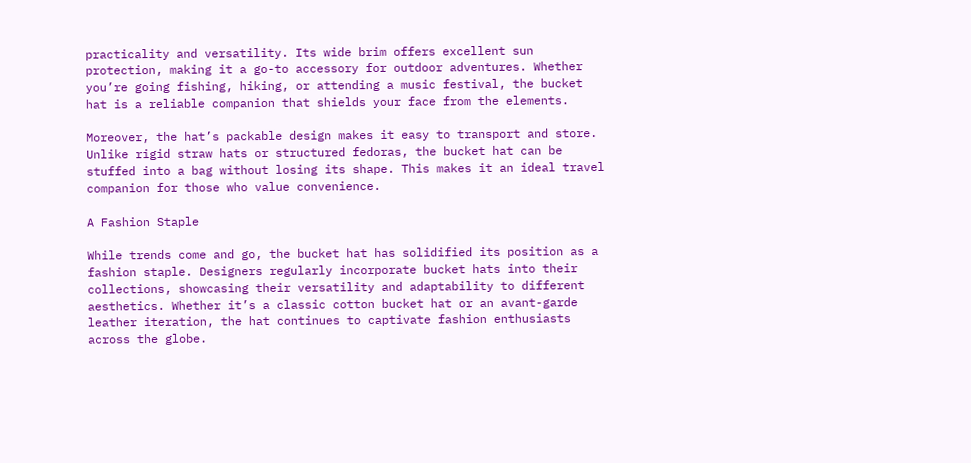practicality and versatility. Its wide brim offers excellent sun protection, making it a go-to accessory for outdoor adventures. Whether you’re going fishing, hiking, or attending a music festival, the bucket hat is a reliable companion that shields your face from the elements.

Moreover, the hat’s packable design makes it easy to transport and store. Unlike rigid straw hats or structured fedoras, the bucket hat can be stuffed into a bag without losing its shape. This makes it an ideal travel companion for those who value convenience.

A Fashion Staple

While trends come and go, the bucket hat has solidified its position as a fashion staple. Designers regularly incorporate bucket hats into their collections, showcasing their versatility and adaptability to different aesthetics. Whether it’s a classic cotton bucket hat or an avant-garde leather iteration, the hat continues to captivate fashion enthusiasts across the globe.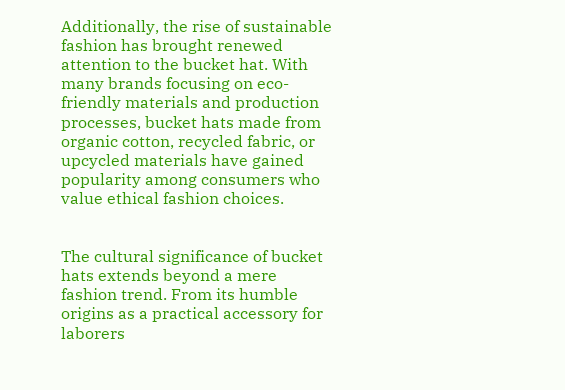Additionally, the rise of sustainable fashion has brought renewed attention to the bucket hat. With many brands focusing on eco-friendly materials and production processes, bucket hats made from organic cotton, recycled fabric, or upcycled materials have gained popularity among consumers who value ethical fashion choices.


The cultural significance of bucket hats extends beyond a mere fashion trend. From its humble origins as a practical accessory for laborers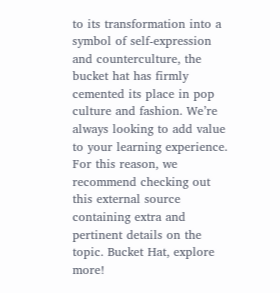to its transformation into a symbol of self-expression and counterculture, the bucket hat has firmly cemented its place in pop culture and fashion. We’re always looking to add value to your learning experience. For this reason, we recommend checking out this external source containing extra and pertinent details on the topic. Bucket Hat, explore more!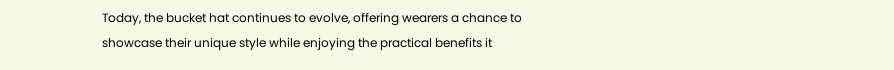Today, the bucket hat continues to evolve, offering wearers a chance to showcase their unique style while enjoying the practical benefits it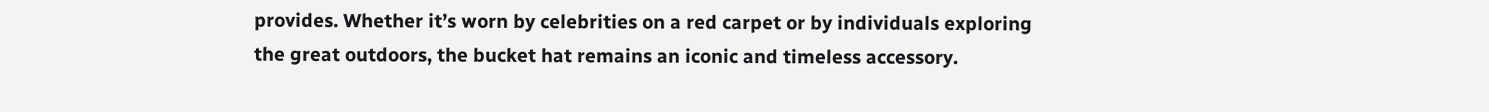provides. Whether it’s worn by celebrities on a red carpet or by individuals exploring the great outdoors, the bucket hat remains an iconic and timeless accessory.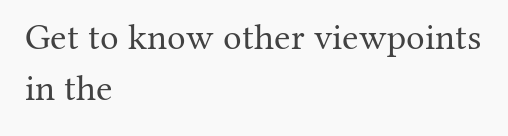Get to know other viewpoints in the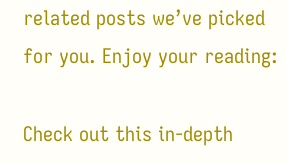related posts we’ve picked for you. Enjoy your reading:

Check out this in-depth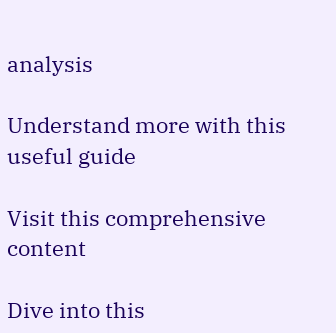analysis

Understand more with this useful guide

Visit this comprehensive content

Dive into this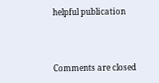helpful publication



Comments are closed